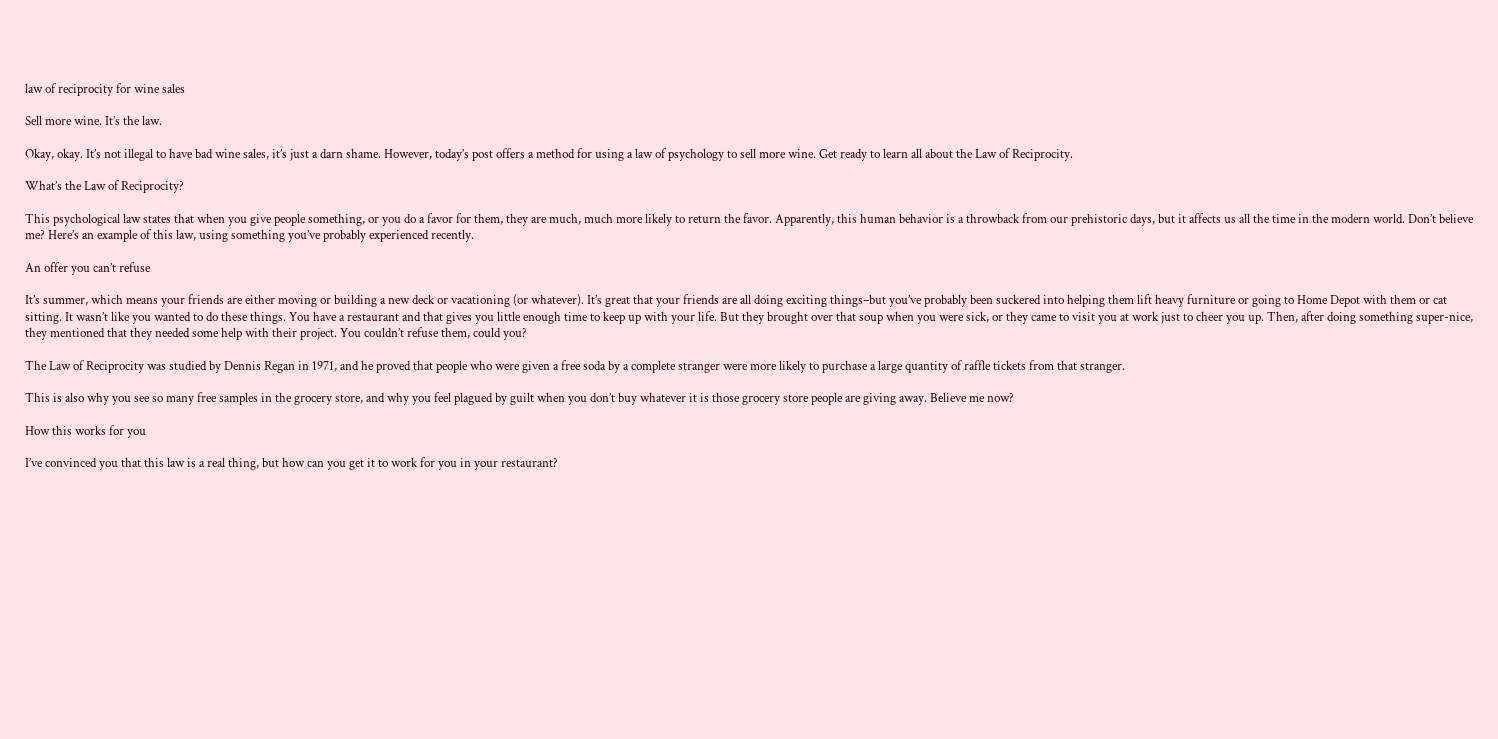law of reciprocity for wine sales

Sell more wine. It’s the law.

Okay, okay. It’s not illegal to have bad wine sales, it’s just a darn shame. However, today’s post offers a method for using a law of psychology to sell more wine. Get ready to learn all about the Law of Reciprocity.

What’s the Law of Reciprocity?

This psychological law states that when you give people something, or you do a favor for them, they are much, much more likely to return the favor. Apparently, this human behavior is a throwback from our prehistoric days, but it affects us all the time in the modern world. Don’t believe me? Here’s an example of this law, using something you’ve probably experienced recently.

An offer you can’t refuse

It’s summer, which means your friends are either moving or building a new deck or vacationing (or whatever). It’s great that your friends are all doing exciting things–but you’ve probably been suckered into helping them lift heavy furniture or going to Home Depot with them or cat sitting. It wasn’t like you wanted to do these things. You have a restaurant and that gives you little enough time to keep up with your life. But they brought over that soup when you were sick, or they came to visit you at work just to cheer you up. Then, after doing something super-nice, they mentioned that they needed some help with their project. You couldn’t refuse them, could you?

The Law of Reciprocity was studied by Dennis Regan in 1971, and he proved that people who were given a free soda by a complete stranger were more likely to purchase a large quantity of raffle tickets from that stranger.

This is also why you see so many free samples in the grocery store, and why you feel plagued by guilt when you don’t buy whatever it is those grocery store people are giving away. Believe me now?

How this works for you

I’ve convinced you that this law is a real thing, but how can you get it to work for you in your restaurant?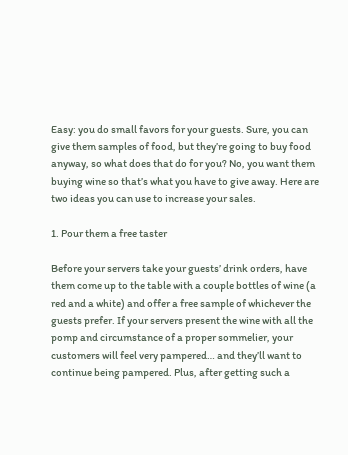Easy: you do small favors for your guests. Sure, you can give them samples of food, but they’re going to buy food anyway, so what does that do for you? No, you want them buying wine so that’s what you have to give away. Here are two ideas you can use to increase your sales.

1. Pour them a free taster

Before your servers take your guests’ drink orders, have them come up to the table with a couple bottles of wine (a red and a white) and offer a free sample of whichever the guests prefer. If your servers present the wine with all the pomp and circumstance of a proper sommelier, your customers will feel very pampered… and they’ll want to continue being pampered. Plus, after getting such a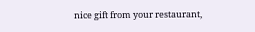nice gift from your restaurant,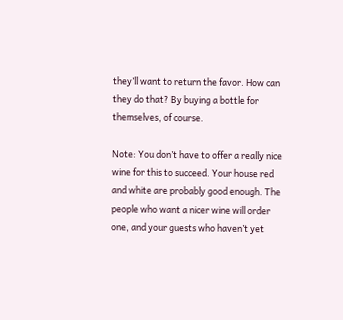they’ll want to return the favor. How can they do that? By buying a bottle for themselves, of course.

Note: You don’t have to offer a really nice wine for this to succeed. Your house red and white are probably good enough. The people who want a nicer wine will order one, and your guests who haven’t yet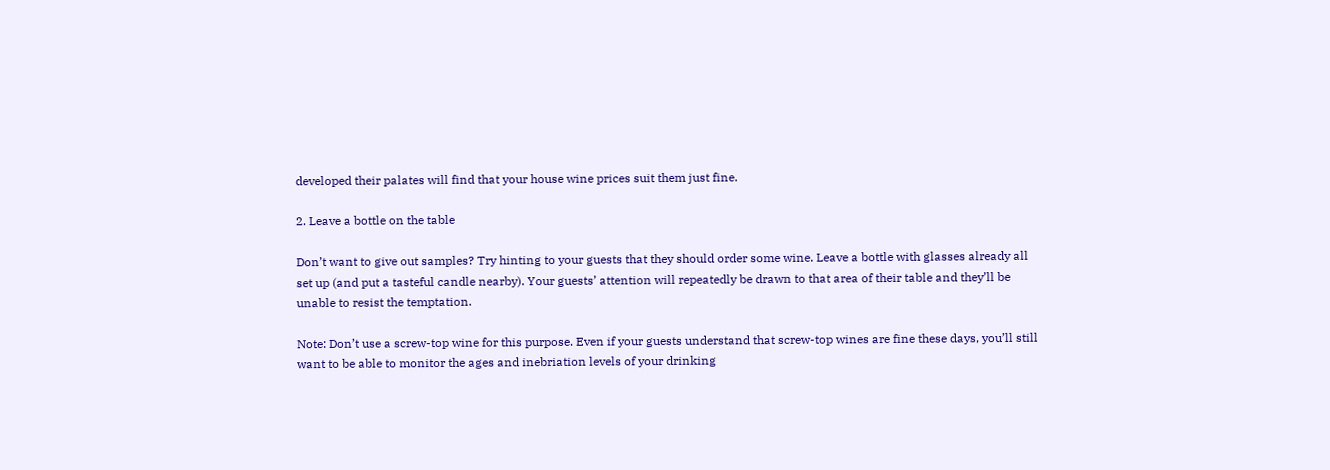developed their palates will find that your house wine prices suit them just fine.

2. Leave a bottle on the table

Don’t want to give out samples? Try hinting to your guests that they should order some wine. Leave a bottle with glasses already all set up (and put a tasteful candle nearby). Your guests’ attention will repeatedly be drawn to that area of their table and they’ll be unable to resist the temptation.

Note: Don’t use a screw-top wine for this purpose. Even if your guests understand that screw-top wines are fine these days, you’ll still want to be able to monitor the ages and inebriation levels of your drinking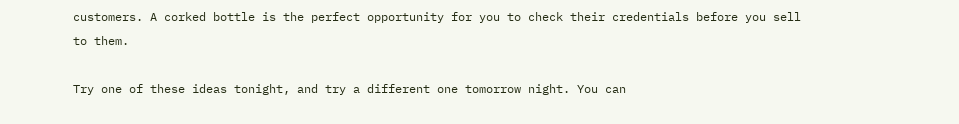customers. A corked bottle is the perfect opportunity for you to check their credentials before you sell to them.

Try one of these ideas tonight, and try a different one tomorrow night. You can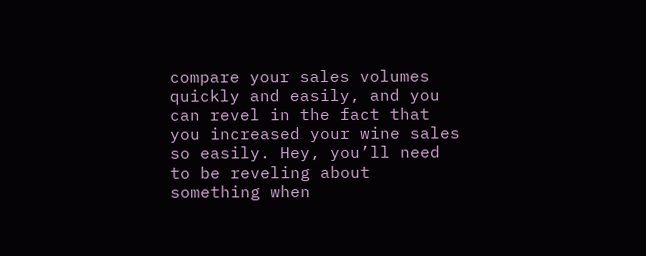compare your sales volumes quickly and easily, and you can revel in the fact that you increased your wine sales so easily. Hey, you’ll need to be reveling about something when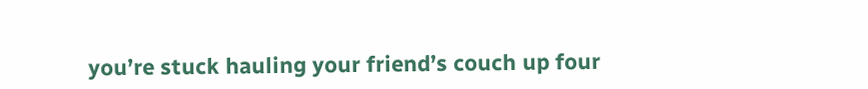you’re stuck hauling your friend’s couch up four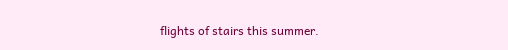flights of stairs this summer.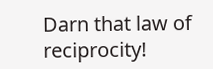Darn that law of reciprocity!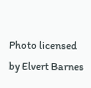Photo licensed by Elvert Barnes